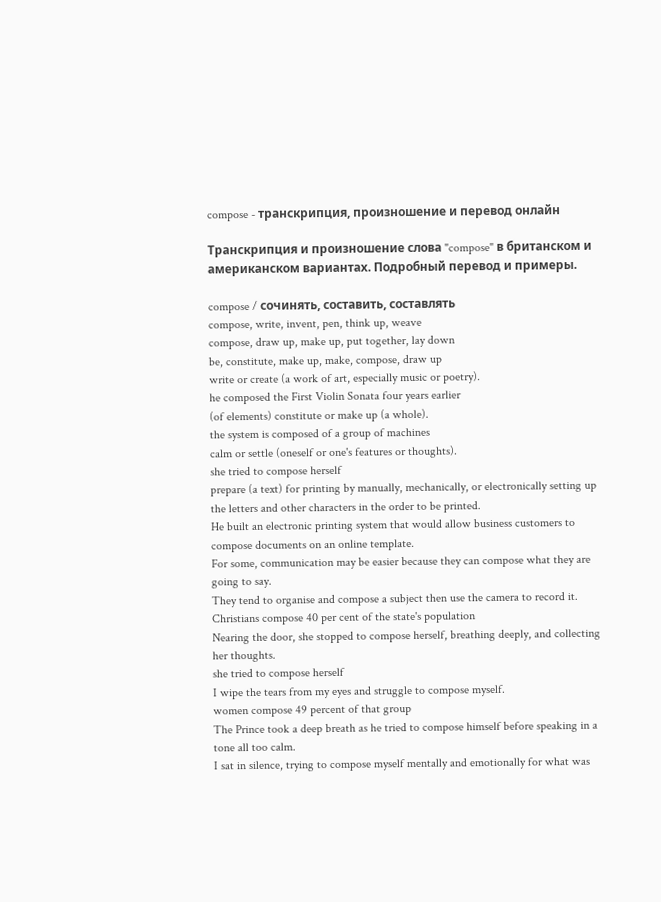compose - транскрипция, произношение и перевод онлайн

Транскрипция и произношение слова "compose" в британском и американском вариантах. Подробный перевод и примеры.

compose / сочинять, составить, составлять
compose, write, invent, pen, think up, weave
compose, draw up, make up, put together, lay down
be, constitute, make up, make, compose, draw up
write or create (a work of art, especially music or poetry).
he composed the First Violin Sonata four years earlier
(of elements) constitute or make up (a whole).
the system is composed of a group of machines
calm or settle (oneself or one's features or thoughts).
she tried to compose herself
prepare (a text) for printing by manually, mechanically, or electronically setting up the letters and other characters in the order to be printed.
He built an electronic printing system that would allow business customers to compose documents on an online template.
For some, communication may be easier because they can compose what they are going to say.
They tend to organise and compose a subject then use the camera to record it.
Christians compose 40 per cent of the state's population
Nearing the door, she stopped to compose herself, breathing deeply, and collecting her thoughts.
she tried to compose herself
I wipe the tears from my eyes and struggle to compose myself.
women compose 49 percent of that group
The Prince took a deep breath as he tried to compose himself before speaking in a tone all too calm.
I sat in silence, trying to compose myself mentally and emotionally for what was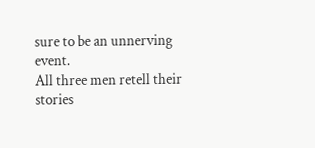sure to be an unnerving event.
All three men retell their stories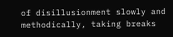of disillusionment slowly and methodically, taking breaks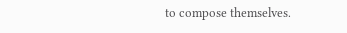to compose themselves.